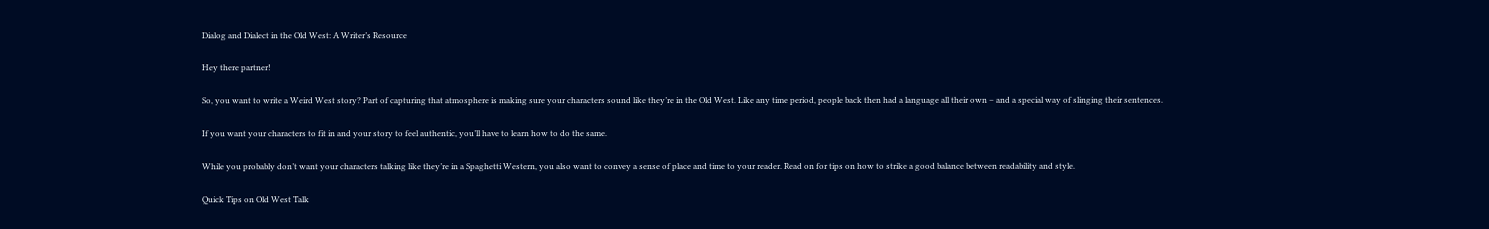Dialog and Dialect in the Old West: A Writer’s Resource

Hey there partner!

So, you want to write a Weird West story? Part of capturing that atmosphere is making sure your characters sound like they’re in the Old West. Like any time period, people back then had a language all their own – and a special way of slinging their sentences.

If you want your characters to fit in and your story to feel authentic, you’ll have to learn how to do the same.

While you probably don’t want your characters talking like they’re in a Spaghetti Western, you also want to convey a sense of place and time to your reader. Read on for tips on how to strike a good balance between readability and style.

Quick Tips on Old West Talk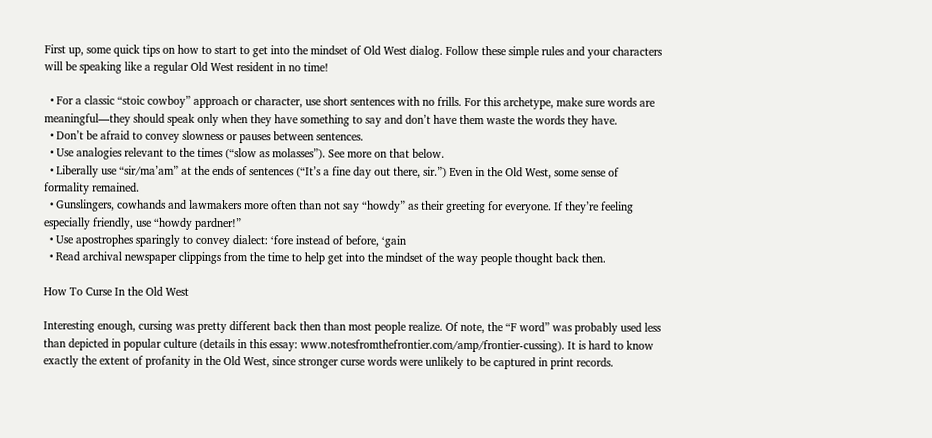First up, some quick tips on how to start to get into the mindset of Old West dialog. Follow these simple rules and your characters will be speaking like a regular Old West resident in no time!

  • For a classic “stoic cowboy” approach or character, use short sentences with no frills. For this archetype, make sure words are meaningful—they should speak only when they have something to say and don’t have them waste the words they have.
  • Don’t be afraid to convey slowness or pauses between sentences.
  • Use analogies relevant to the times (“slow as molasses”). See more on that below.
  • Liberally use “sir/ma’am” at the ends of sentences (“It’s a fine day out there, sir.”) Even in the Old West, some sense of formality remained.
  • Gunslingers, cowhands and lawmakers more often than not say “howdy” as their greeting for everyone. If they’re feeling especially friendly, use “howdy pardner!”
  • Use apostrophes sparingly to convey dialect: ‘fore instead of before, ‘gain
  • Read archival newspaper clippings from the time to help get into the mindset of the way people thought back then.

How To Curse In the Old West

Interesting enough, cursing was pretty different back then than most people realize. Of note, the “F word” was probably used less than depicted in popular culture (details in this essay: www.notesfromthefrontier.com/amp/frontier-cussing). It is hard to know exactly the extent of profanity in the Old West, since stronger curse words were unlikely to be captured in print records.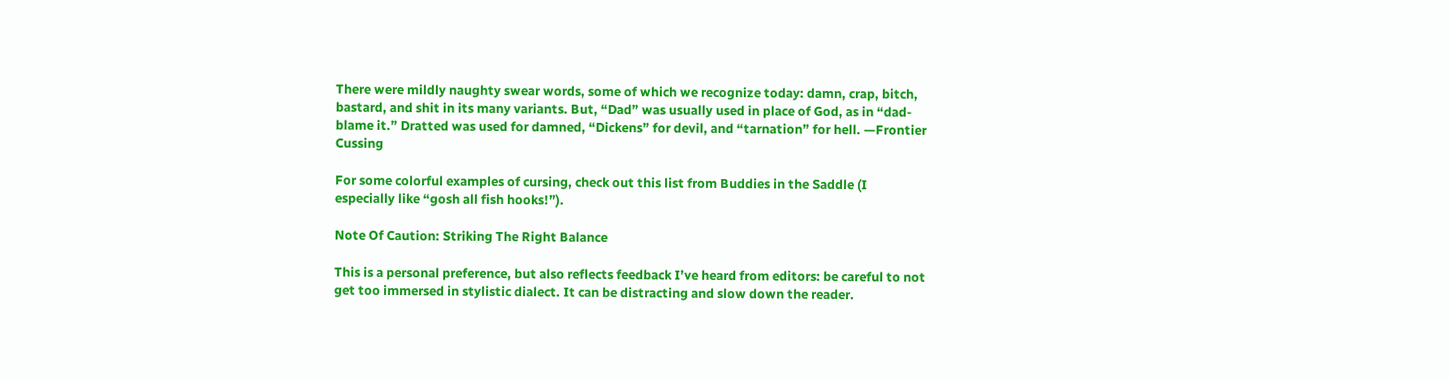There were mildly naughty swear words, some of which we recognize today: damn, crap, bitch, bastard, and shit in its many variants. But, “Dad” was usually used in place of God, as in “dad-blame it.” Dratted was used for damned, “Dickens” for devil, and “tarnation” for hell. —Frontier Cussing

For some colorful examples of cursing, check out this list from Buddies in the Saddle (I especially like “gosh all fish hooks!”).

Note Of Caution: Striking The Right Balance

This is a personal preference, but also reflects feedback I’ve heard from editors: be careful to not get too immersed in stylistic dialect. It can be distracting and slow down the reader.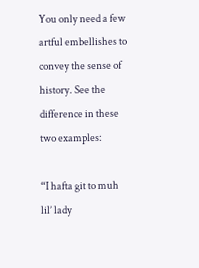You only need a few artful embellishes to convey the sense of history. See the difference in these two examples:

“I hafta git to muh lil’ lady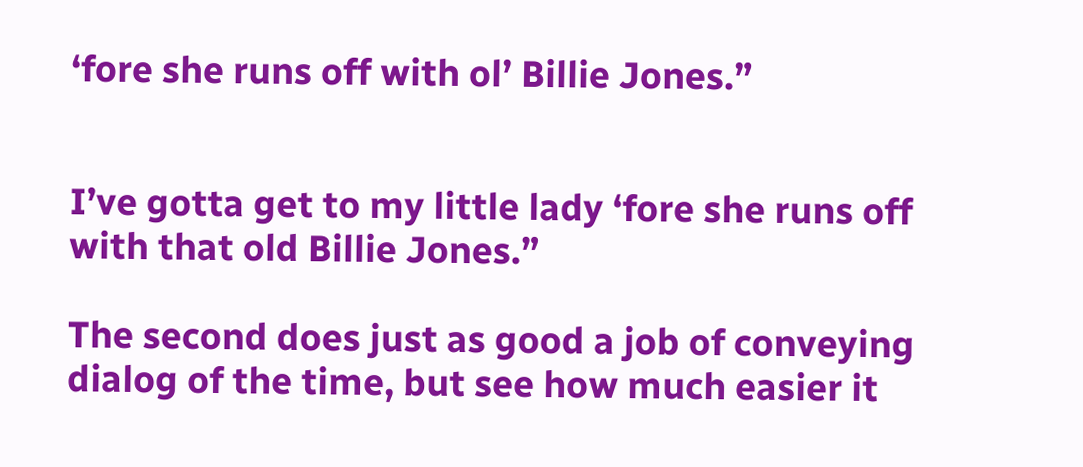‘fore she runs off with ol’ Billie Jones.”


I’ve gotta get to my little lady ‘fore she runs off with that old Billie Jones.”

The second does just as good a job of conveying dialog of the time, but see how much easier it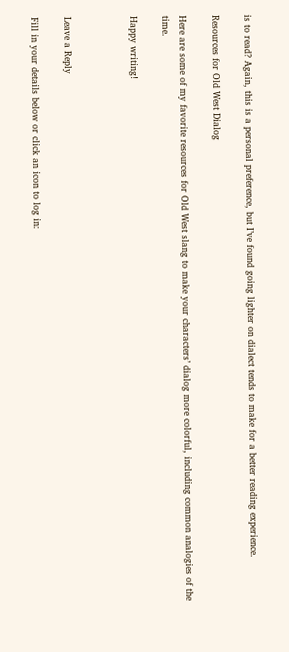is to read? Again, this is a personal preference, but I’ve found going lighter on dialect tends to make for a better reading experience.

Resources for Old West Dialog

Here are some of my favorite resources for Old West slang to make your characters’ dialog more colorful, including common analogies of the time.

Happy writing!



Leave a Reply

Fill in your details below or click an icon to log in: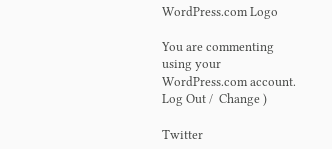WordPress.com Logo

You are commenting using your WordPress.com account. Log Out /  Change )

Twitter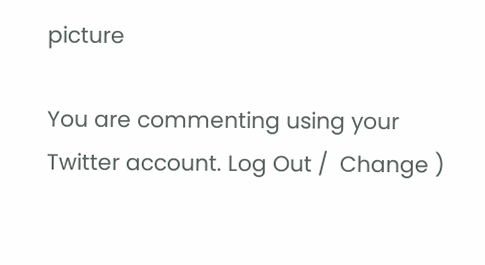picture

You are commenting using your Twitter account. Log Out /  Change )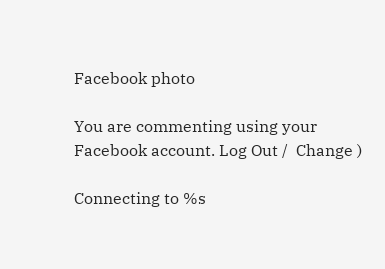Facebook photo

You are commenting using your Facebook account. Log Out /  Change )

Connecting to %s